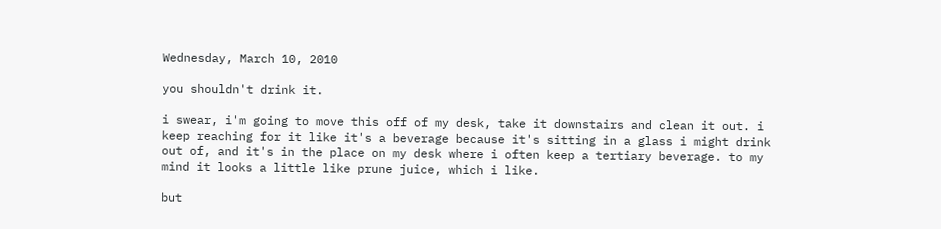Wednesday, March 10, 2010

you shouldn't drink it.

i swear, i'm going to move this off of my desk, take it downstairs and clean it out. i keep reaching for it like it's a beverage because it's sitting in a glass i might drink out of, and it's in the place on my desk where i often keep a tertiary beverage. to my mind it looks a little like prune juice, which i like.

but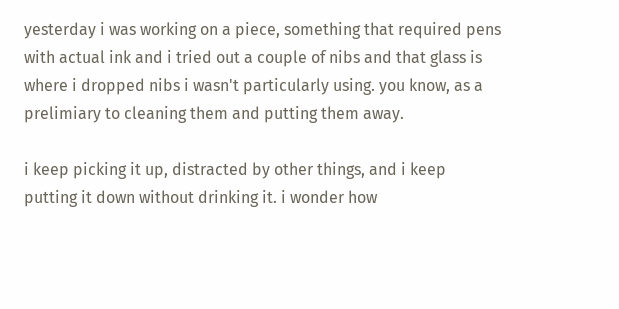yesterday i was working on a piece, something that required pens with actual ink and i tried out a couple of nibs and that glass is where i dropped nibs i wasn't particularly using. you know, as a prelimiary to cleaning them and putting them away.

i keep picking it up, distracted by other things, and i keep putting it down without drinking it. i wonder how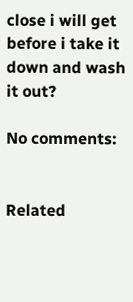close i will get before i take it down and wash it out?

No comments:


Related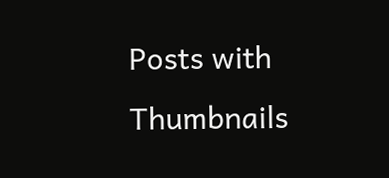Posts with Thumbnails